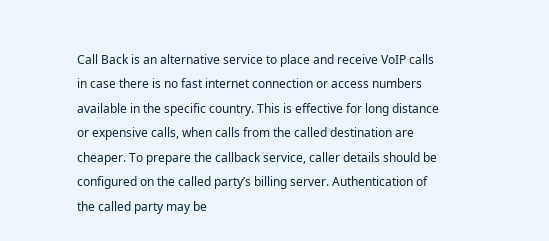Call Back is an alternative service to place and receive VoIP calls in case there is no fast internet connection or access numbers available in the specific country. This is effective for long distance or expensive calls, when calls from the called destination are cheaper. To prepare the callback service, caller details should be configured on the called party’s billing server. Authentication of the called party may be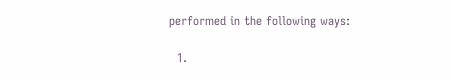performed in the following ways:

  1.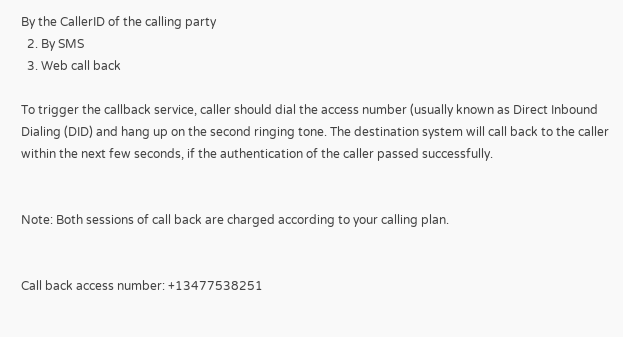By the CallerID of the calling party
  2. By SMS
  3. Web call back

To trigger the callback service, caller should dial the access number (usually known as Direct Inbound Dialing (DID) and hang up on the second ringing tone. The destination system will call back to the caller within the next few seconds, if the authentication of the caller passed successfully.


Note: Both sessions of call back are charged according to your calling plan.


Call back access number: +13477538251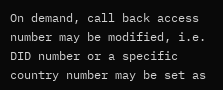On demand, call back access number may be modified, i.e. DID number or a specific country number may be set as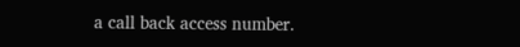a call back access number.